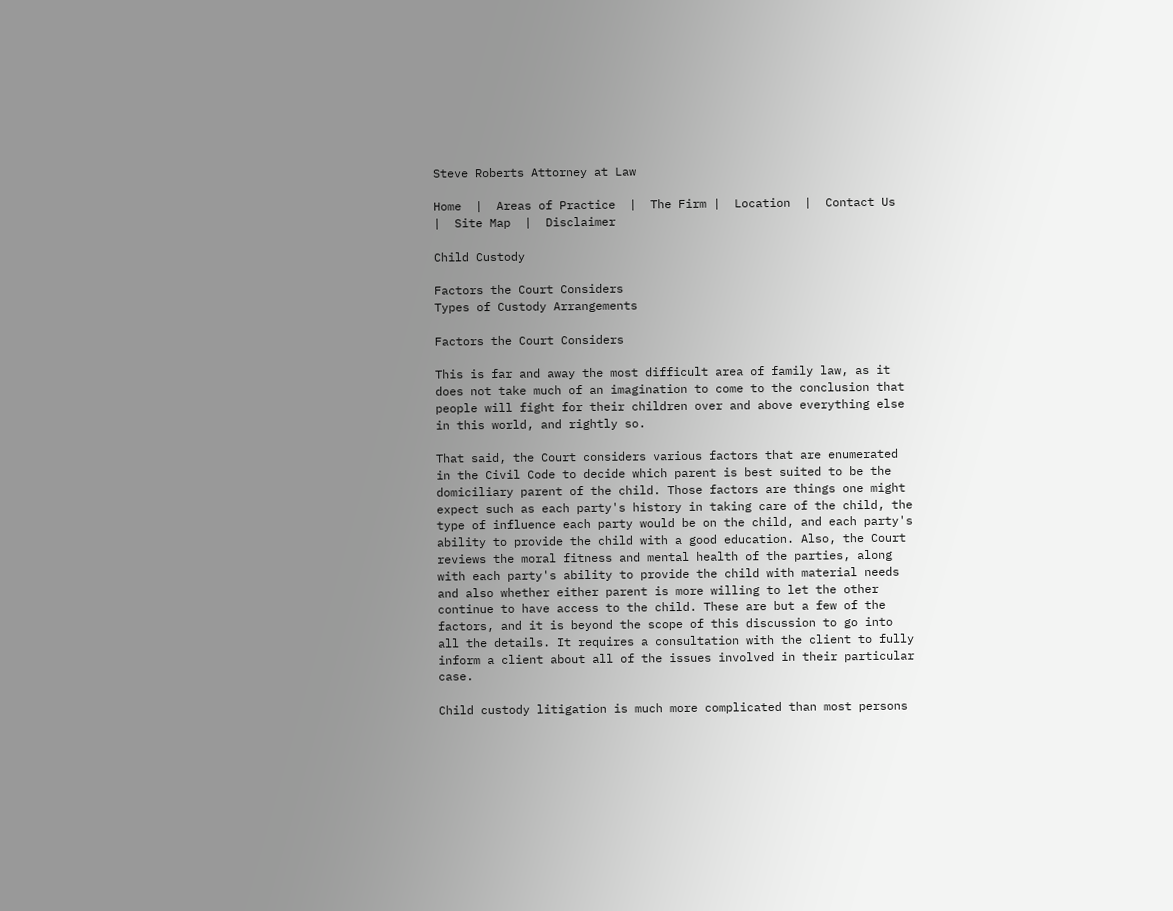Steve Roberts Attorney at Law

Home  |  Areas of Practice  |  The Firm |  Location  |  Contact Us  |  Site Map  |  Disclaimer

Child Custody

Factors the Court Considers
Types of Custody Arrangements

Factors the Court Considers

This is far and away the most difficult area of family law, as it does not take much of an imagination to come to the conclusion that people will fight for their children over and above everything else in this world, and rightly so.

That said, the Court considers various factors that are enumerated in the Civil Code to decide which parent is best suited to be the domiciliary parent of the child. Those factors are things one might expect such as each party's history in taking care of the child, the type of influence each party would be on the child, and each party's ability to provide the child with a good education. Also, the Court reviews the moral fitness and mental health of the parties, along with each party's ability to provide the child with material needs and also whether either parent is more willing to let the other continue to have access to the child. These are but a few of the factors, and it is beyond the scope of this discussion to go into all the details. It requires a consultation with the client to fully inform a client about all of the issues involved in their particular case.

Child custody litigation is much more complicated than most persons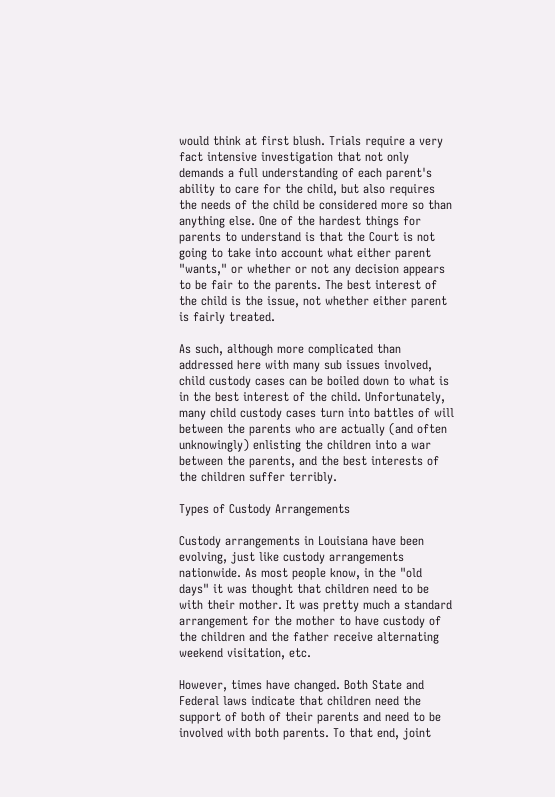would think at first blush. Trials require a very fact intensive investigation that not only demands a full understanding of each parent's ability to care for the child, but also requires the needs of the child be considered more so than anything else. One of the hardest things for parents to understand is that the Court is not going to take into account what either parent "wants," or whether or not any decision appears to be fair to the parents. The best interest of the child is the issue, not whether either parent is fairly treated.

As such, although more complicated than addressed here with many sub issues involved, child custody cases can be boiled down to what is in the best interest of the child. Unfortunately, many child custody cases turn into battles of will between the parents who are actually (and often unknowingly) enlisting the children into a war between the parents, and the best interests of the children suffer terribly.

Types of Custody Arrangements

Custody arrangements in Louisiana have been evolving, just like custody arrangements nationwide. As most people know, in the "old days" it was thought that children need to be with their mother. It was pretty much a standard arrangement for the mother to have custody of the children and the father receive alternating weekend visitation, etc.

However, times have changed. Both State and Federal laws indicate that children need the support of both of their parents and need to be involved with both parents. To that end, joint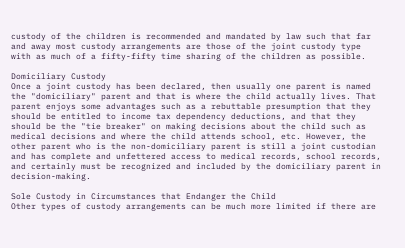custody of the children is recommended and mandated by law such that far and away most custody arrangements are those of the joint custody type with as much of a fifty-fifty time sharing of the children as possible.

Domiciliary Custody
Once a joint custody has been declared, then usually one parent is named the "domiciliary" parent and that is where the child actually lives. That parent enjoys some advantages such as a rebuttable presumption that they should be entitled to income tax dependency deductions, and that they should be the "tie breaker" on making decisions about the child such as medical decisions and where the child attends school, etc. However, the other parent who is the non-domiciliary parent is still a joint custodian and has complete and unfettered access to medical records, school records, and certainly must be recognized and included by the domiciliary parent in decision-making.

Sole Custody in Circumstances that Endanger the Child
Other types of custody arrangements can be much more limited if there are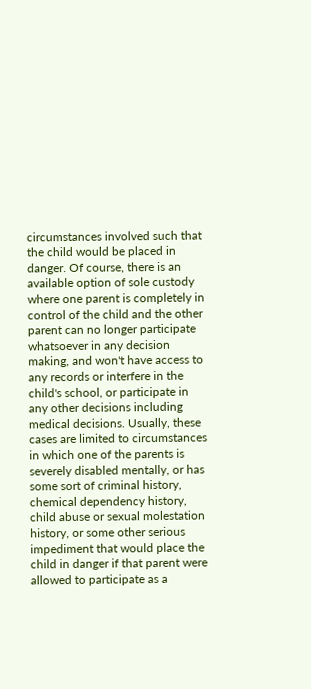circumstances involved such that the child would be placed in danger. Of course, there is an available option of sole custody where one parent is completely in control of the child and the other parent can no longer participate whatsoever in any decision making, and won't have access to any records or interfere in the child's school, or participate in any other decisions including medical decisions. Usually, these cases are limited to circumstances in which one of the parents is severely disabled mentally, or has some sort of criminal history, chemical dependency history, child abuse or sexual molestation history, or some other serious impediment that would place the child in danger if that parent were allowed to participate as a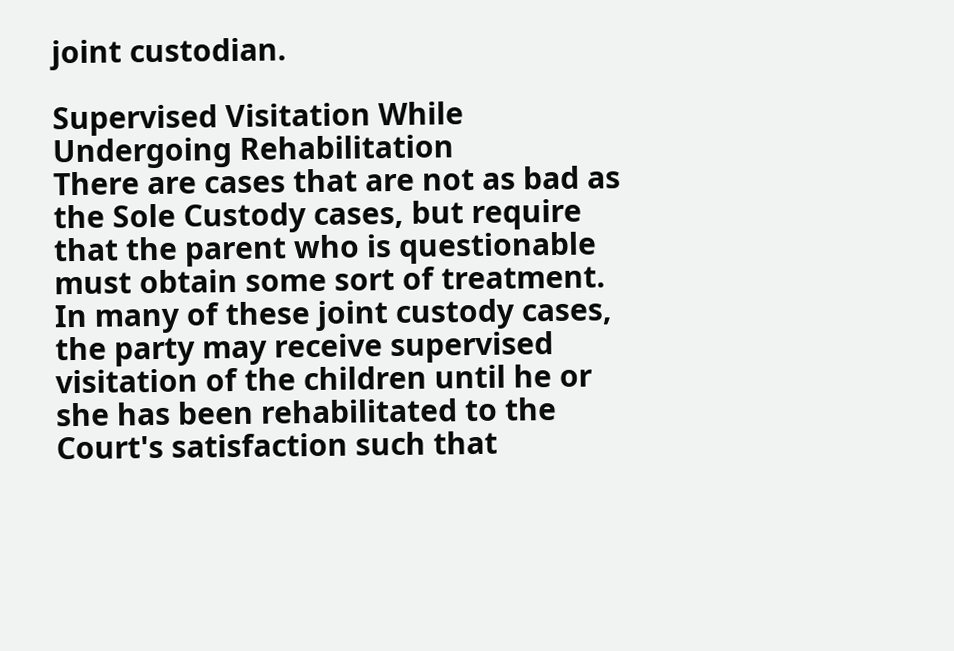joint custodian.

Supervised Visitation While Undergoing Rehabilitation
There are cases that are not as bad as the Sole Custody cases, but require that the parent who is questionable must obtain some sort of treatment. In many of these joint custody cases, the party may receive supervised visitation of the children until he or she has been rehabilitated to the Court's satisfaction such that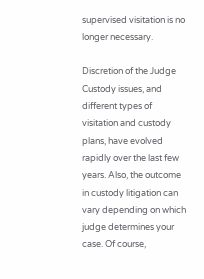supervised visitation is no longer necessary.

Discretion of the Judge
Custody issues, and different types of visitation and custody plans, have evolved rapidly over the last few years. Also, the outcome in custody litigation can vary depending on which judge determines your case. Of course,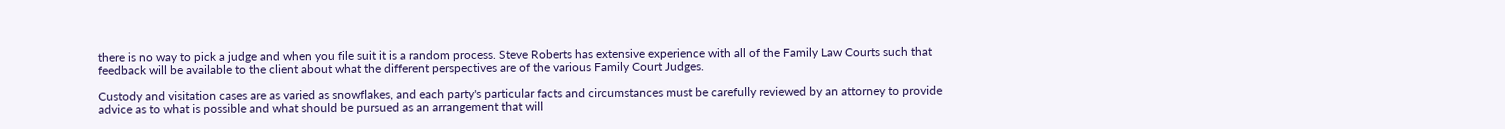there is no way to pick a judge and when you file suit it is a random process. Steve Roberts has extensive experience with all of the Family Law Courts such that feedback will be available to the client about what the different perspectives are of the various Family Court Judges.

Custody and visitation cases are as varied as snowflakes, and each party's particular facts and circumstances must be carefully reviewed by an attorney to provide advice as to what is possible and what should be pursued as an arrangement that will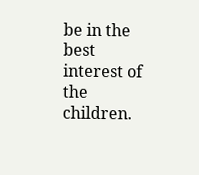be in the best interest of the children.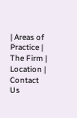| Areas of Practice | The Firm | Location | Contact Us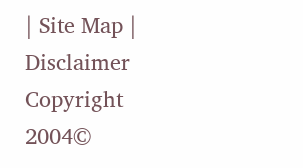| Site Map | Disclaimer
Copyright 2004©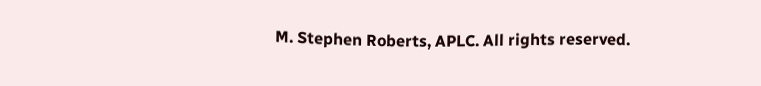M. Stephen Roberts, APLC. All rights reserved.